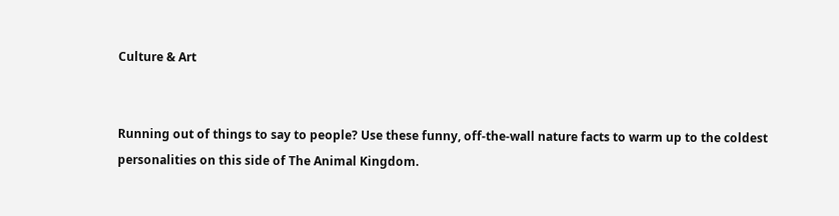Culture & Art


Running out of things to say to people? Use these funny, off-the-wall nature facts to warm up to the coldest personalities on this side of The Animal Kingdom.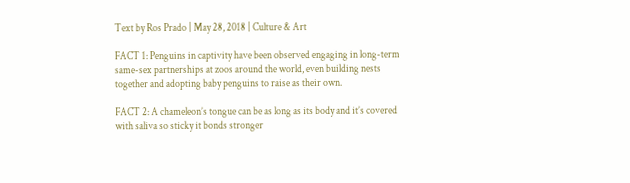Text by Ros Prado | May 28, 2018 | Culture & Art

FACT 1: Penguins in captivity have been observed engaging in long-term same-sex partnerships at zoos around the world, even building nests together and adopting baby penguins to raise as their own.

FACT 2: A chameleon’s tongue can be as long as its body and it’s covered with saliva so sticky it bonds stronger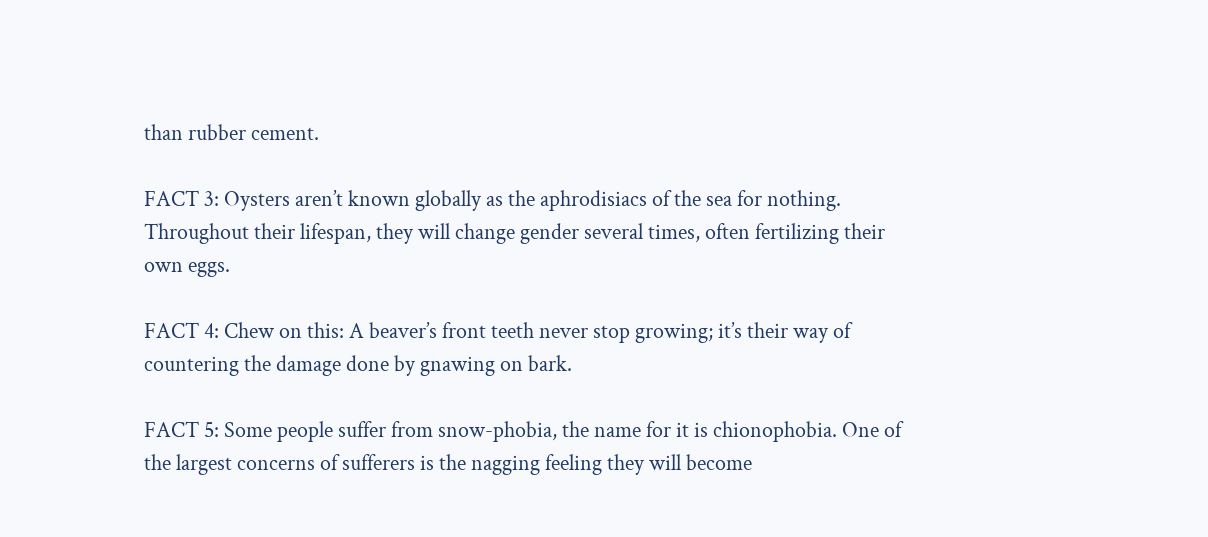than rubber cement.

FACT 3: Oysters aren’t known globally as the aphrodisiacs of the sea for nothing. Throughout their lifespan, they will change gender several times, often fertilizing their own eggs.

FACT 4: Chew on this: A beaver’s front teeth never stop growing; it’s their way of countering the damage done by gnawing on bark.

FACT 5: Some people suffer from snow-phobia, the name for it is chionophobia. One of the largest concerns of sufferers is the nagging feeling they will become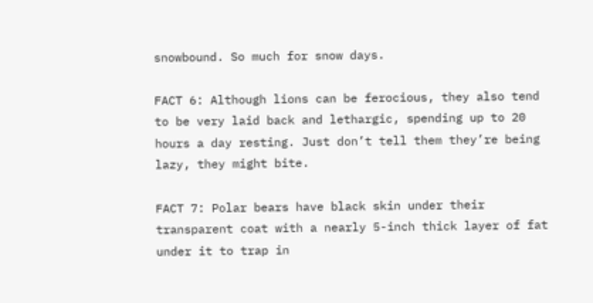snowbound. So much for snow days.

FACT 6: Although lions can be ferocious, they also tend to be very laid back and lethargic, spending up to 20 hours a day resting. Just don’t tell them they’re being lazy, they might bite.

FACT 7: Polar bears have black skin under their transparent coat with a nearly 5-inch thick layer of fat under it to trap in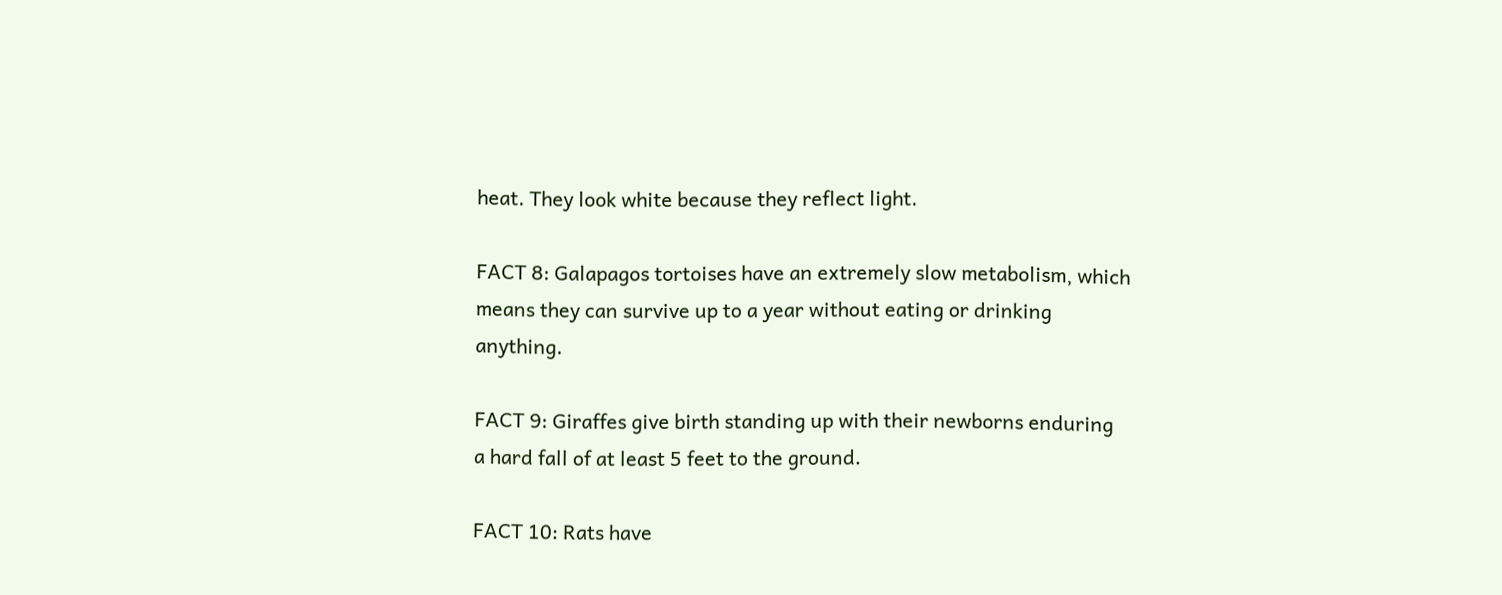heat. They look white because they reflect light.

FACT 8: Galapagos tortoises have an extremely slow metabolism, which means they can survive up to a year without eating or drinking anything.

FACT 9: Giraffes give birth standing up with their newborns enduring a hard fall of at least 5 feet to the ground.

FACT 10: Rats have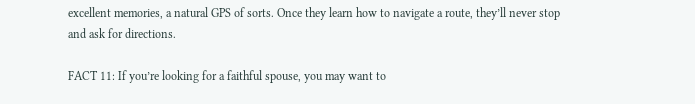excellent memories, a natural GPS of sorts. Once they learn how to navigate a route, they’ll never stop and ask for directions.

FACT 11: If you’re looking for a faithful spouse, you may want to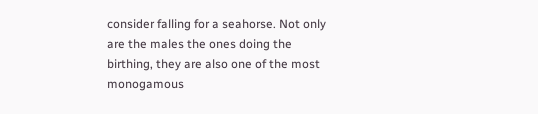consider falling for a seahorse. Not only are the males the ones doing the birthing, they are also one of the most monogamous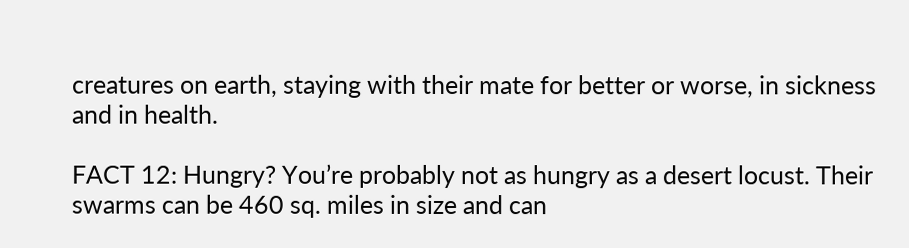creatures on earth, staying with their mate for better or worse, in sickness and in health.

FACT 12: Hungry? You’re probably not as hungry as a desert locust. Their swarms can be 460 sq. miles in size and can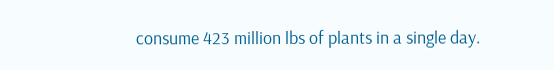consume 423 million lbs of plants in a single day.